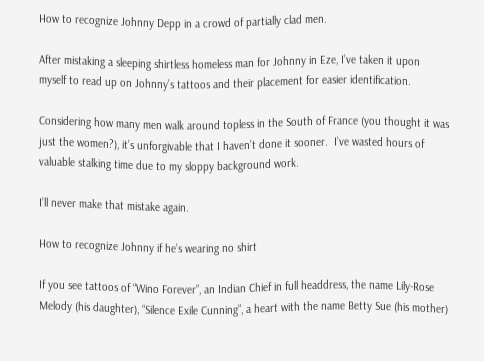How to recognize Johnny Depp in a crowd of partially clad men.

After mistaking a sleeping shirtless homeless man for Johnny in Eze, I’ve taken it upon myself to read up on Johnny’s tattoos and their placement for easier identification.

Considering how many men walk around topless in the South of France (you thought it was just the women?), it’s unforgivable that I haven’t done it sooner.  I’ve wasted hours of valuable stalking time due to my sloppy background work.

I’ll never make that mistake again.

How to recognize Johnny if he’s wearing no shirt

If you see tattoos of “Wino Forever”, an Indian Chief in full headdress, the name Lily-Rose Melody (his daughter), “Silence Exile Cunning”, a heart with the name Betty Sue (his mother)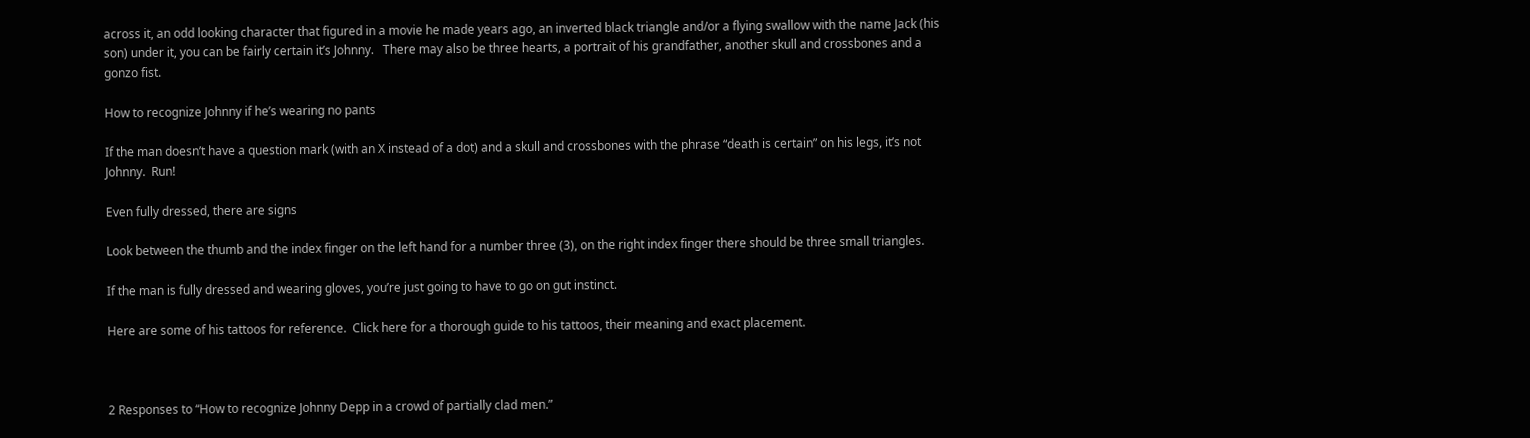across it, an odd looking character that figured in a movie he made years ago, an inverted black triangle and/or a flying swallow with the name Jack (his son) under it, you can be fairly certain it’s Johnny.   There may also be three hearts, a portrait of his grandfather, another skull and crossbones and a gonzo fist.

How to recognize Johnny if he’s wearing no pants

If the man doesn’t have a question mark (with an X instead of a dot) and a skull and crossbones with the phrase “death is certain” on his legs, it’s not Johnny.  Run!

Even fully dressed, there are signs

Look between the thumb and the index finger on the left hand for a number three (3), on the right index finger there should be three small triangles.

If the man is fully dressed and wearing gloves, you’re just going to have to go on gut instinct.

Here are some of his tattoos for reference.  Click here for a thorough guide to his tattoos, their meaning and exact placement.



2 Responses to “How to recognize Johnny Depp in a crowd of partially clad men.”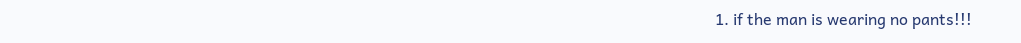1. if the man is wearing no pants!!!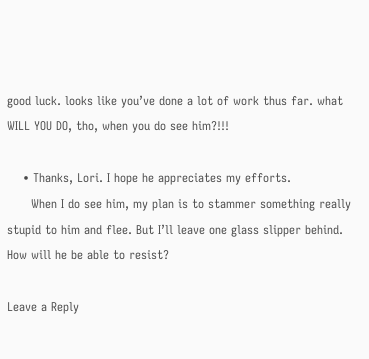good luck. looks like you’ve done a lot of work thus far. what WILL YOU DO, tho, when you do see him?!!!

    • Thanks, Lori. I hope he appreciates my efforts.
      When I do see him, my plan is to stammer something really stupid to him and flee. But I’ll leave one glass slipper behind. How will he be able to resist?

Leave a Reply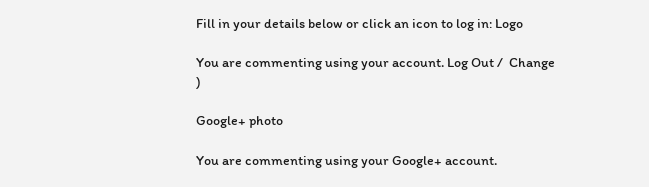Fill in your details below or click an icon to log in: Logo

You are commenting using your account. Log Out /  Change )

Google+ photo

You are commenting using your Google+ account.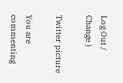Log Out /  Change )

Twitter picture

You are commenting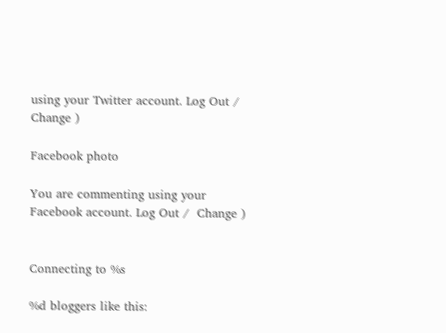using your Twitter account. Log Out /  Change )

Facebook photo

You are commenting using your Facebook account. Log Out /  Change )


Connecting to %s

%d bloggers like this: